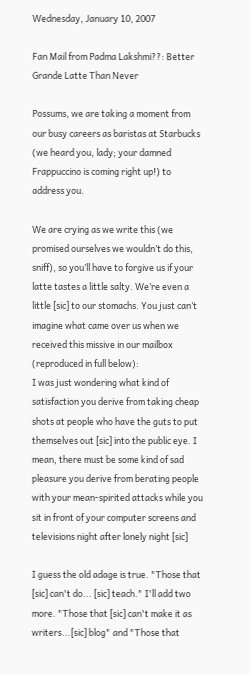Wednesday, January 10, 2007

Fan Mail from Padma Lakshmi??: Better Grande Latte Than Never

Possums, we are taking a moment from our busy careers as baristas at Starbucks (we heard you, lady; your damned Frappuccino is coming right up!) to address you.

We are crying as we write this (we promised ourselves we wouldn’t do this, sniff), so you’ll have to forgive us if your latte tastes a little salty. We’re even a little [sic] to our stomachs. You just can’t imagine what came over us when we received this missive in our mailbox (reproduced in full below):
I was just wondering what kind of satisfaction you derive from taking cheap shots at people who have the guts to put themselves out [sic] into the public eye. I mean, there must be some kind of sad pleasure you derive from berating people with your mean-spirited attacks while you sit in front of your computer screens and televisions night after lonely night [sic]

I guess the old adage is true. "Those that [sic] can't do... [sic] teach." I'll add two more. "Those that [sic] can't make it as writers...[sic] blog" and "Those that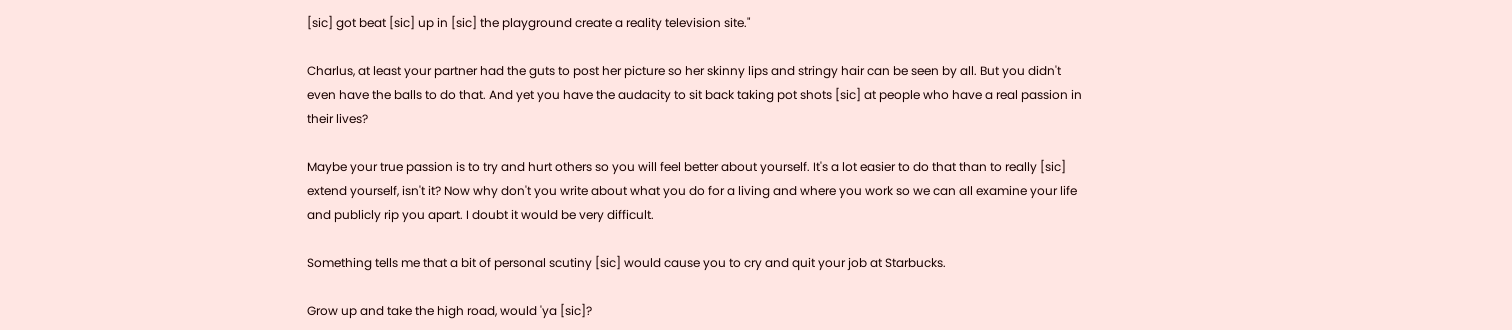[sic] got beat [sic] up in [sic] the playground create a reality television site."

Charlus, at least your partner had the guts to post her picture so her skinny lips and stringy hair can be seen by all. But you didn't even have the balls to do that. And yet you have the audacity to sit back taking pot shots [sic] at people who have a real passion in their lives?

Maybe your true passion is to try and hurt others so you will feel better about yourself. It's a lot easier to do that than to really [sic] extend yourself, isn't it? Now why don't you write about what you do for a living and where you work so we can all examine your life and publicly rip you apart. I doubt it would be very difficult.

Something tells me that a bit of personal scutiny [sic] would cause you to cry and quit your job at Starbucks.

Grow up and take the high road, would 'ya [sic]?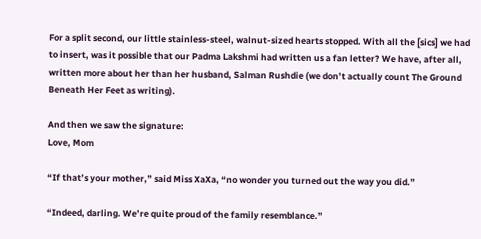For a split second, our little stainless-steel, walnut-sized hearts stopped. With all the [sics] we had to insert, was it possible that our Padma Lakshmi had written us a fan letter? We have, after all, written more about her than her husband, Salman Rushdie (we don’t actually count The Ground Beneath Her Feet as writing).

And then we saw the signature:
Love, Mom

“If that’s your mother,” said Miss XaXa, “no wonder you turned out the way you did.”

“Indeed, darling. We’re quite proud of the family resemblance.”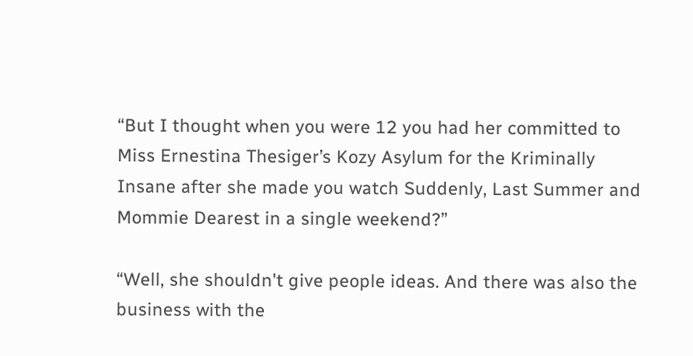“But I thought when you were 12 you had her committed to Miss Ernestina Thesiger’s Kozy Asylum for the Kriminally Insane after she made you watch Suddenly, Last Summer and Mommie Dearest in a single weekend?”

“Well, she shouldn't give people ideas. And there was also the business with the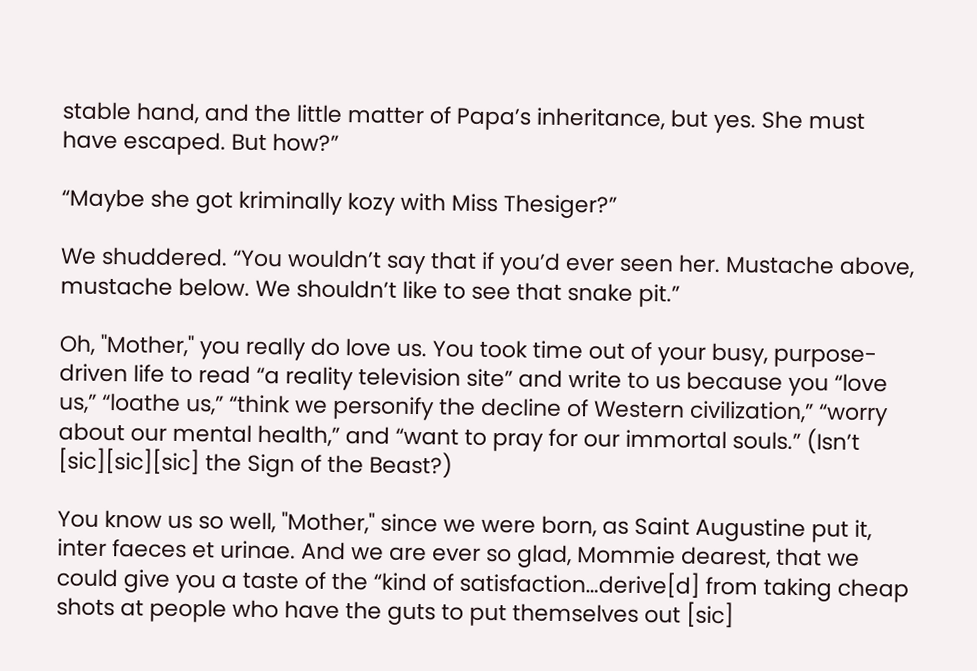stable hand, and the little matter of Papa’s inheritance, but yes. She must have escaped. But how?”

“Maybe she got kriminally kozy with Miss Thesiger?”

We shuddered. “You wouldn’t say that if you’d ever seen her. Mustache above, mustache below. We shouldn’t like to see that snake pit.”

Oh, "Mother," you really do love us. You took time out of your busy, purpose-driven life to read “a reality television site” and write to us because you “love us,” “loathe us,” “think we personify the decline of Western civilization,” “worry about our mental health,” and “want to pray for our immortal souls.” (Isn’t [sic][sic][sic] the Sign of the Beast?)

You know us so well, "Mother," since we were born, as Saint Augustine put it, inter faeces et urinae. And we are ever so glad, Mommie dearest, that we could give you a taste of the “kind of satisfaction…derive[d] from taking cheap shots at people who have the guts to put themselves out [sic]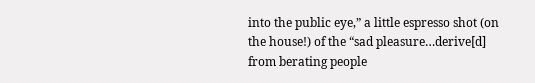into the public eye,” a little espresso shot (on the house!) of the “sad pleasure…derive[d] from berating people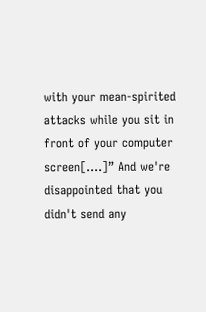with your mean-spirited attacks while you sit in front of your computer screen[….]” And we're disappointed that you didn't send any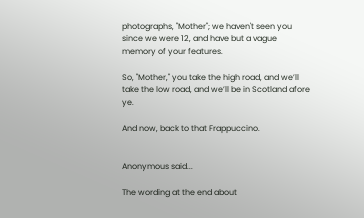photographs, "Mother"; we haven't seen you since we were 12, and have but a vague memory of your features.

So, "Mother," you take the high road, and we’ll take the low road, and we’ll be in Scotland afore ye.

And now, back to that Frappuccino.


Anonymous said...

The wording at the end about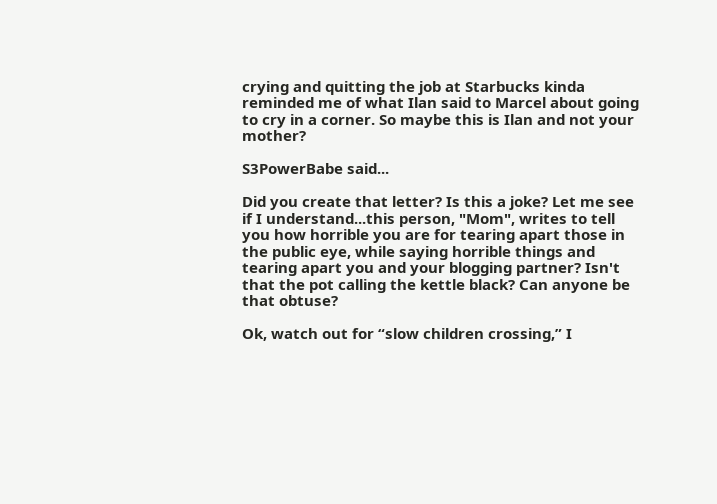crying and quitting the job at Starbucks kinda reminded me of what Ilan said to Marcel about going to cry in a corner. So maybe this is Ilan and not your mother?

S3PowerBabe said...

Did you create that letter? Is this a joke? Let me see if I understand...this person, "Mom", writes to tell you how horrible you are for tearing apart those in the public eye, while saying horrible things and tearing apart you and your blogging partner? Isn't that the pot calling the kettle black? Can anyone be that obtuse?

Ok, watch out for “slow children crossing,” I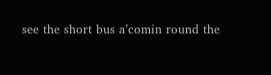see the short bus a’comin round the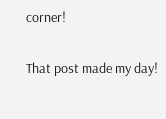corner!

That post made my day!